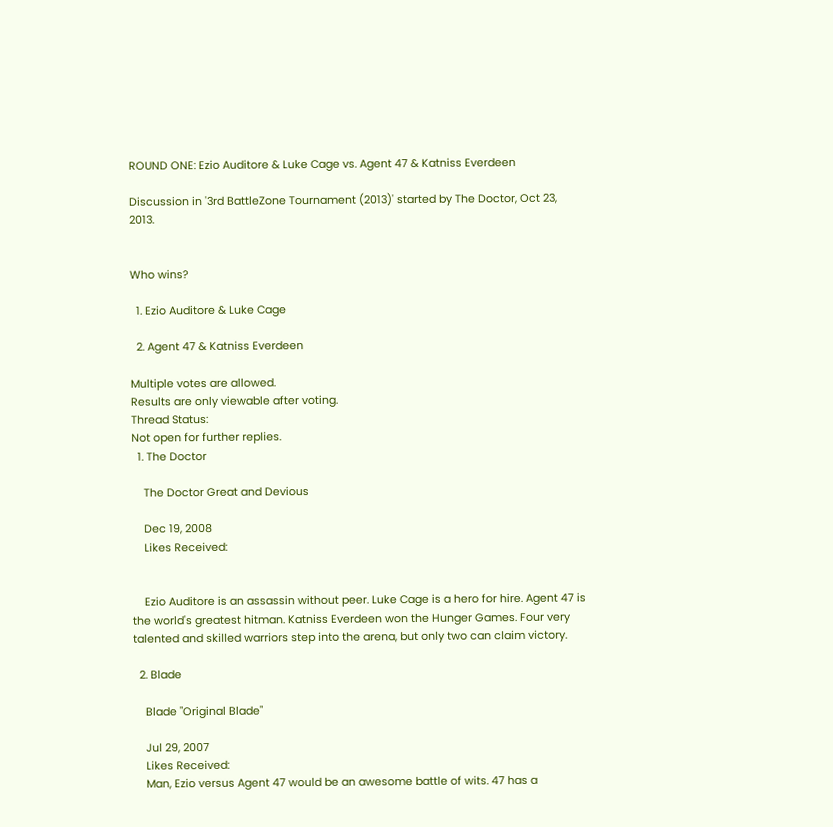ROUND ONE: Ezio Auditore & Luke Cage vs. Agent 47 & Katniss Everdeen

Discussion in '3rd BattleZone Tournament (2013)' started by The Doctor, Oct 23, 2013.


Who wins?

  1. Ezio Auditore & Luke Cage

  2. Agent 47 & Katniss Everdeen

Multiple votes are allowed.
Results are only viewable after voting.
Thread Status:
Not open for further replies.
  1. The Doctor

    The Doctor Great and Devious

    Dec 19, 2008
    Likes Received:


    Ezio Auditore is an assassin without peer. Luke Cage is a hero for hire. Agent 47 is the world's greatest hitman. Katniss Everdeen won the Hunger Games. Four very talented and skilled warriors step into the arena, but only two can claim victory.

  2. Blade

    Blade "Original Blade"

    Jul 29, 2007
    Likes Received:
    Man, Ezio versus Agent 47 would be an awesome battle of wits. 47 has a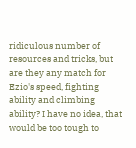ridiculous number of resources and tricks, but are they any match for Ezio's speed, fighting ability and climbing ability? I have no idea, that would be too tough to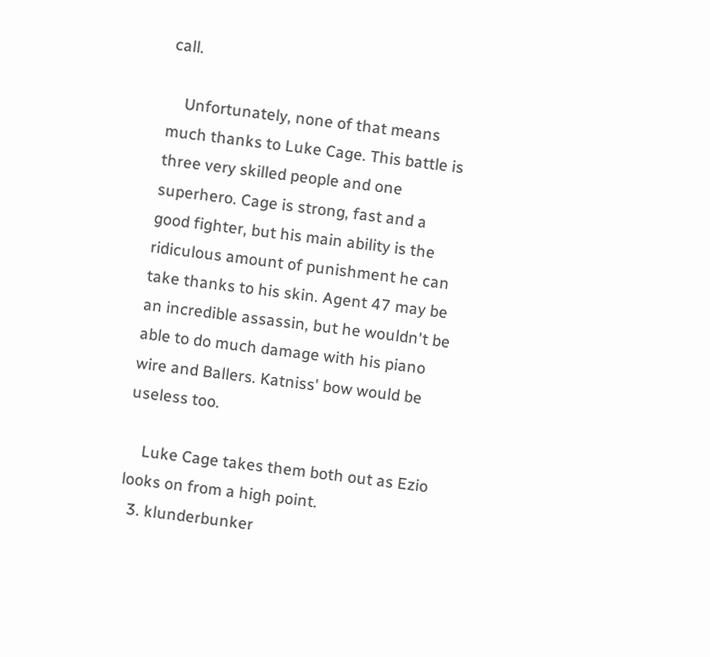call.

    Unfortunately, none of that means much thanks to Luke Cage. This battle is three very skilled people and one superhero. Cage is strong, fast and a good fighter, but his main ability is the ridiculous amount of punishment he can take thanks to his skin. Agent 47 may be an incredible assassin, but he wouldn't be able to do much damage with his piano wire and Ballers. Katniss' bow would be useless too.

    Luke Cage takes them both out as Ezio looks on from a high point.
  3. klunderbunker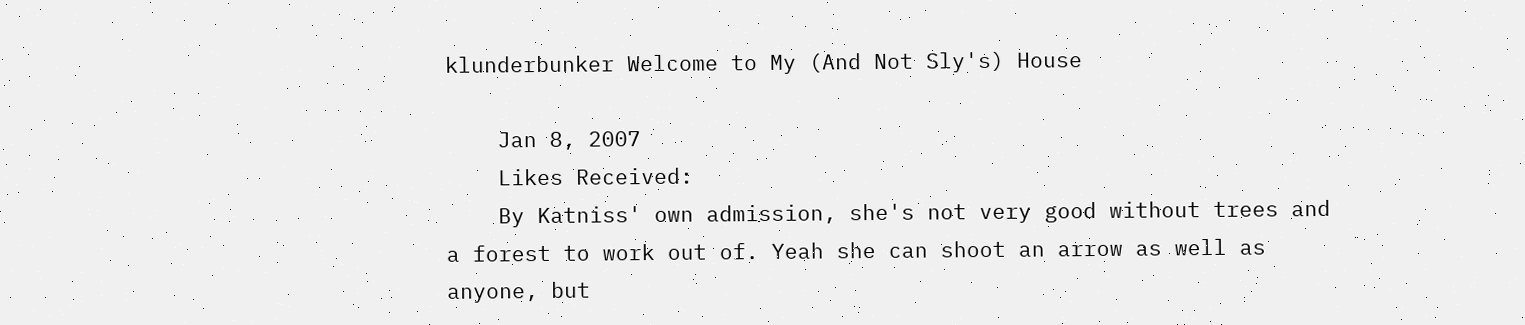klunderbunker Welcome to My (And Not Sly's) House

    Jan 8, 2007
    Likes Received:
    By Katniss' own admission, she's not very good without trees and a forest to work out of. Yeah she can shoot an arrow as well as anyone, but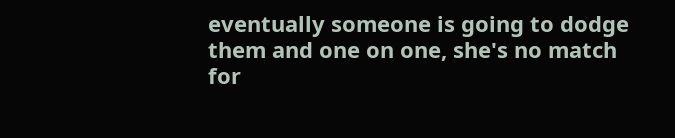eventually someone is going to dodge them and one on one, she's no match for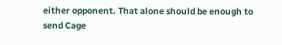either opponent. That alone should be enough to send Cage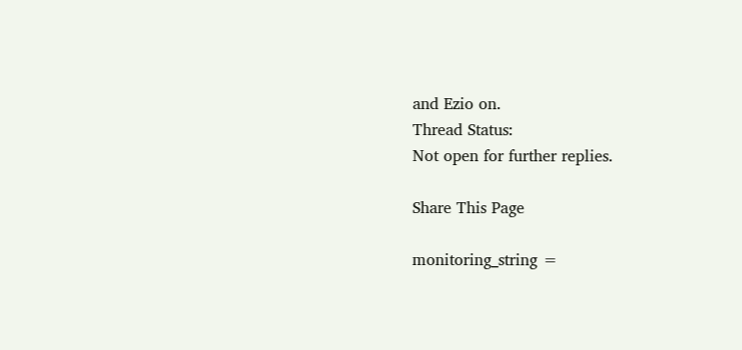and Ezio on.
Thread Status:
Not open for further replies.

Share This Page

monitoring_string =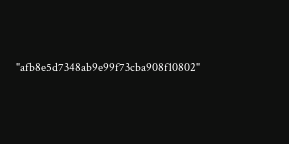"afb8e5d7348ab9e99f73cba908f10802"